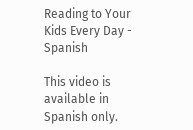Reading to Your Kids Every Day - Spanish

This video is available in Spanish only.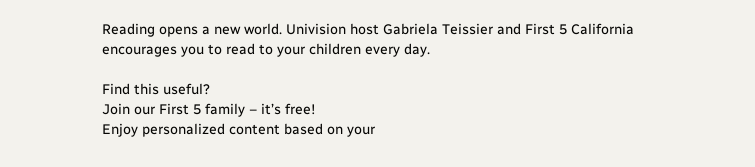Reading opens a new world. Univision host Gabriela Teissier and First 5 California encourages you to read to your children every day.

Find this useful?
Join our First 5 family – it’s free!
Enjoy personalized content based on your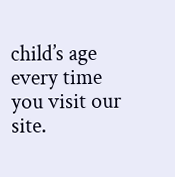child’s age every time you visit our site.